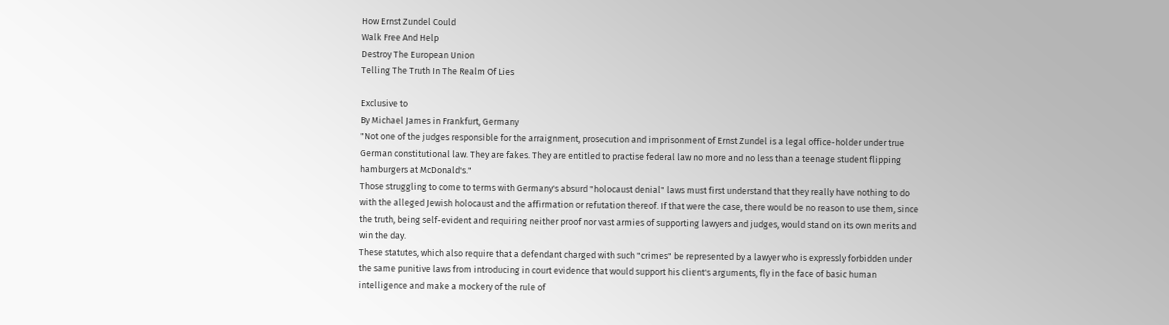How Ernst Zundel Could
Walk Free And Help
Destroy The European Union
Telling The Truth In The Realm Of Lies

Exclusive to
By Michael James in Frankfurt, Germany
"Not one of the judges responsible for the arraignment, prosecution and imprisonment of Ernst Zundel is a legal office-holder under true German constitutional law. They are fakes. They are entitled to practise federal law no more and no less than a teenage student flipping hamburgers at McDonald's."
Those struggling to come to terms with Germany's absurd "holocaust denial" laws must first understand that they really have nothing to do with the alleged Jewish holocaust and the affirmation or refutation thereof. If that were the case, there would be no reason to use them, since the truth, being self-evident and requiring neither proof nor vast armies of supporting lawyers and judges, would stand on its own merits and win the day.
These statutes, which also require that a defendant charged with such "crimes" be represented by a lawyer who is expressly forbidden under the same punitive laws from introducing in court evidence that would support his client's arguments, fly in the face of basic human intelligence and make a mockery of the rule of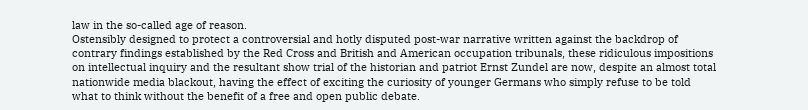law in the so-called age of reason.
Ostensibly designed to protect a controversial and hotly disputed post-war narrative written against the backdrop of contrary findings established by the Red Cross and British and American occupation tribunals, these ridiculous impositions on intellectual inquiry and the resultant show trial of the historian and patriot Ernst Zundel are now, despite an almost total nationwide media blackout, having the effect of exciting the curiosity of younger Germans who simply refuse to be told what to think without the benefit of a free and open public debate.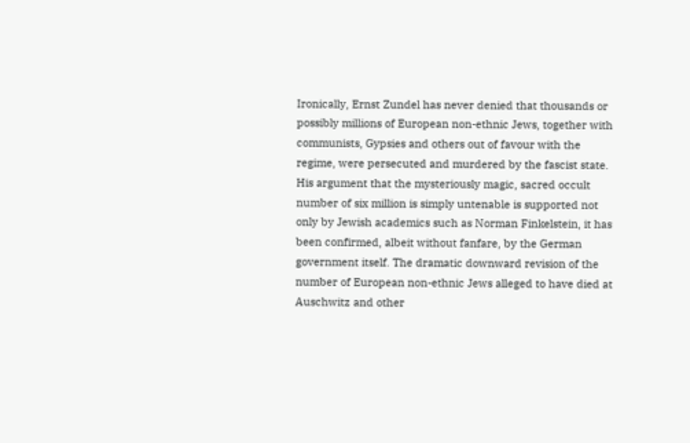Ironically, Ernst Zundel has never denied that thousands or possibly millions of European non-ethnic Jews, together with communists, Gypsies and others out of favour with the regime, were persecuted and murdered by the fascist state.
His argument that the mysteriously magic, sacred occult number of six million is simply untenable is supported not only by Jewish academics such as Norman Finkelstein, it has been confirmed, albeit without fanfare, by the German government itself. The dramatic downward revision of the number of European non-ethnic Jews alleged to have died at Auschwitz and other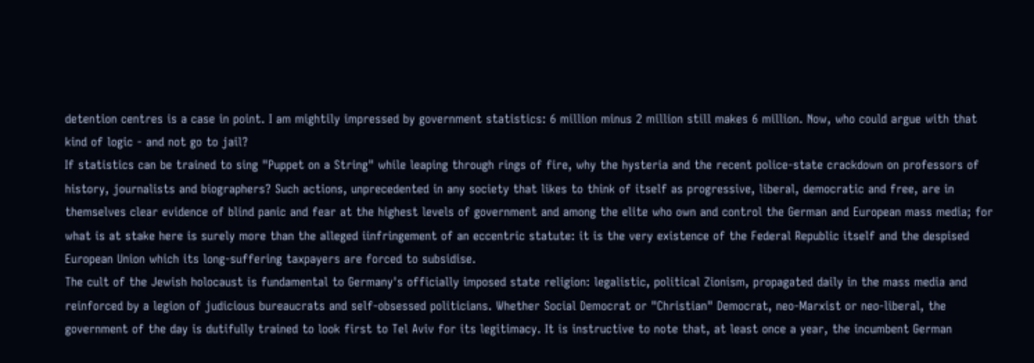detention centres is a case in point. I am mightily impressed by government statistics: 6 million minus 2 million still makes 6 million. Now, who could argue with that kind of logic - and not go to jail?
If statistics can be trained to sing "Puppet on a String" while leaping through rings of fire, why the hysteria and the recent police-state crackdown on professors of history, journalists and biographers? Such actions, unprecedented in any society that likes to think of itself as progressive, liberal, democratic and free, are in themselves clear evidence of blind panic and fear at the highest levels of government and among the elite who own and control the German and European mass media; for what is at stake here is surely more than the alleged iinfringement of an eccentric statute: it is the very existence of the Federal Republic itself and the despised European Union which its long-suffering taxpayers are forced to subsidise.
The cult of the Jewish holocaust is fundamental to Germany's officially imposed state religion: legalistic, political Zionism, propagated daily in the mass media and reinforced by a legion of judicious bureaucrats and self-obsessed politicians. Whether Social Democrat or "Christian" Democrat, neo-Marxist or neo-liberal, the government of the day is dutifully trained to look first to Tel Aviv for its legitimacy. It is instructive to note that, at least once a year, the incumbent German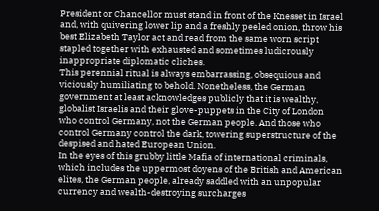President or Chancellor must stand in front of the Knesset in Israel and, with quivering lower lip and a freshly peeled onion, throw his best Elizabeth Taylor act and read from the same worn script stapled together with exhausted and sometimes ludicrously inappropriate diplomatic cliches.
This perennial ritual is always embarrassing, obsequious and viciously humiliating to behold. Nonetheless, the German government at least acknowledges publicly that it is wealthy, globalist Israelis and their glove-puppets in the City of London who control Germany, not the German people. And those who control Germany control the dark, towering superstructure of the despised and hated European Union.
In the eyes of this grubby little Mafia of international criminals, which includes the uppermost doyens of the British and American elites, the German people, already saddled with an unpopular currency and wealth-destroying surcharges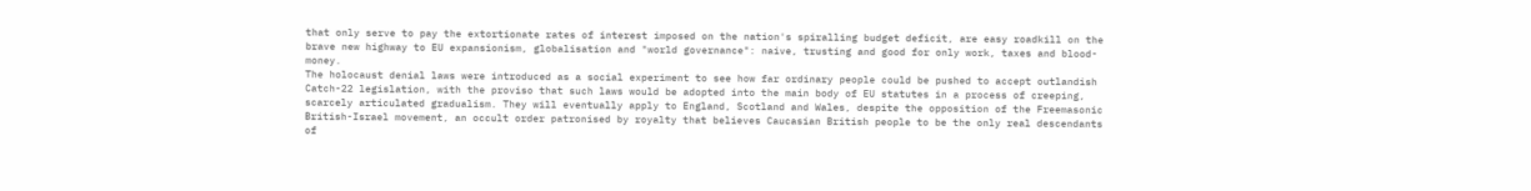that only serve to pay the extortionate rates of interest imposed on the nation's spiralling budget deficit, are easy roadkill on the brave new highway to EU expansionism, globalisation and "world governance": naive, trusting and good for only work, taxes and blood-money.
The holocaust denial laws were introduced as a social experiment to see how far ordinary people could be pushed to accept outlandish Catch-22 legislation, with the proviso that such laws would be adopted into the main body of EU statutes in a process of creeping, scarcely articulated gradualism. They will eventually apply to England, Scotland and Wales, despite the opposition of the Freemasonic British-Israel movement, an occult order patronised by royalty that believes Caucasian British people to be the only real descendants of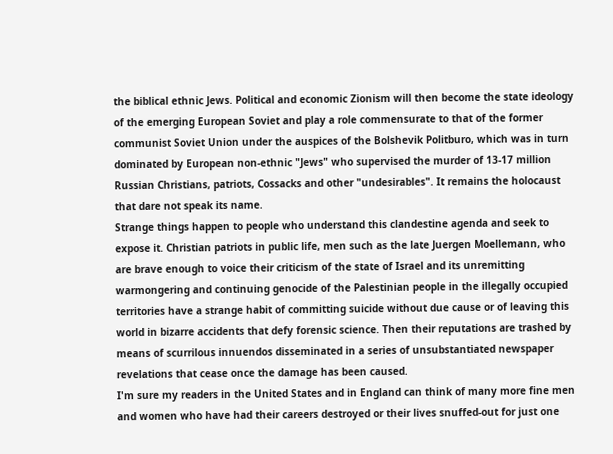the biblical ethnic Jews. Political and economic Zionism will then become the state ideology of the emerging European Soviet and play a role commensurate to that of the former communist Soviet Union under the auspices of the Bolshevik Politburo, which was in turn dominated by European non-ethnic "Jews" who supervised the murder of 13-17 million Russian Christians, patriots, Cossacks and other "undesirables". It remains the holocaust that dare not speak its name.
Strange things happen to people who understand this clandestine agenda and seek to expose it. Christian patriots in public life, men such as the late Juergen Moellemann, who are brave enough to voice their criticism of the state of Israel and its unremitting warmongering and continuing genocide of the Palestinian people in the illegally occupied territories have a strange habit of committing suicide without due cause or of leaving this world in bizarre accidents that defy forensic science. Then their reputations are trashed by means of scurrilous innuendos disseminated in a series of unsubstantiated newspaper revelations that cease once the damage has been caused.
I'm sure my readers in the United States and in England can think of many more fine men and women who have had their careers destroyed or their lives snuffed-out for just one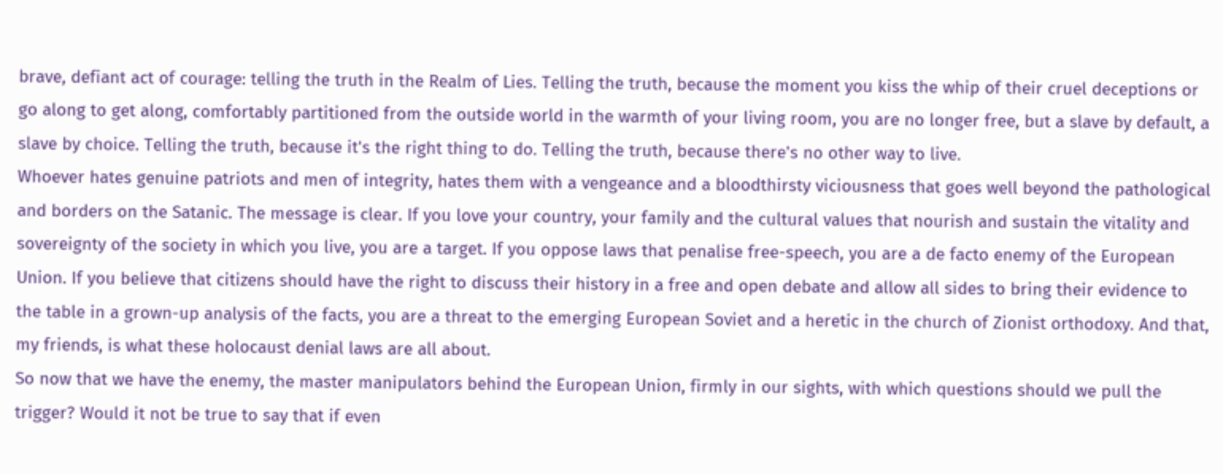brave, defiant act of courage: telling the truth in the Realm of Lies. Telling the truth, because the moment you kiss the whip of their cruel deceptions or go along to get along, comfortably partitioned from the outside world in the warmth of your living room, you are no longer free, but a slave by default, a slave by choice. Telling the truth, because it's the right thing to do. Telling the truth, because there's no other way to live.
Whoever hates genuine patriots and men of integrity, hates them with a vengeance and a bloodthirsty viciousness that goes well beyond the pathological and borders on the Satanic. The message is clear. If you love your country, your family and the cultural values that nourish and sustain the vitality and sovereignty of the society in which you live, you are a target. If you oppose laws that penalise free-speech, you are a de facto enemy of the European Union. If you believe that citizens should have the right to discuss their history in a free and open debate and allow all sides to bring their evidence to the table in a grown-up analysis of the facts, you are a threat to the emerging European Soviet and a heretic in the church of Zionist orthodoxy. And that, my friends, is what these holocaust denial laws are all about.
So now that we have the enemy, the master manipulators behind the European Union, firmly in our sights, with which questions should we pull the trigger? Would it not be true to say that if even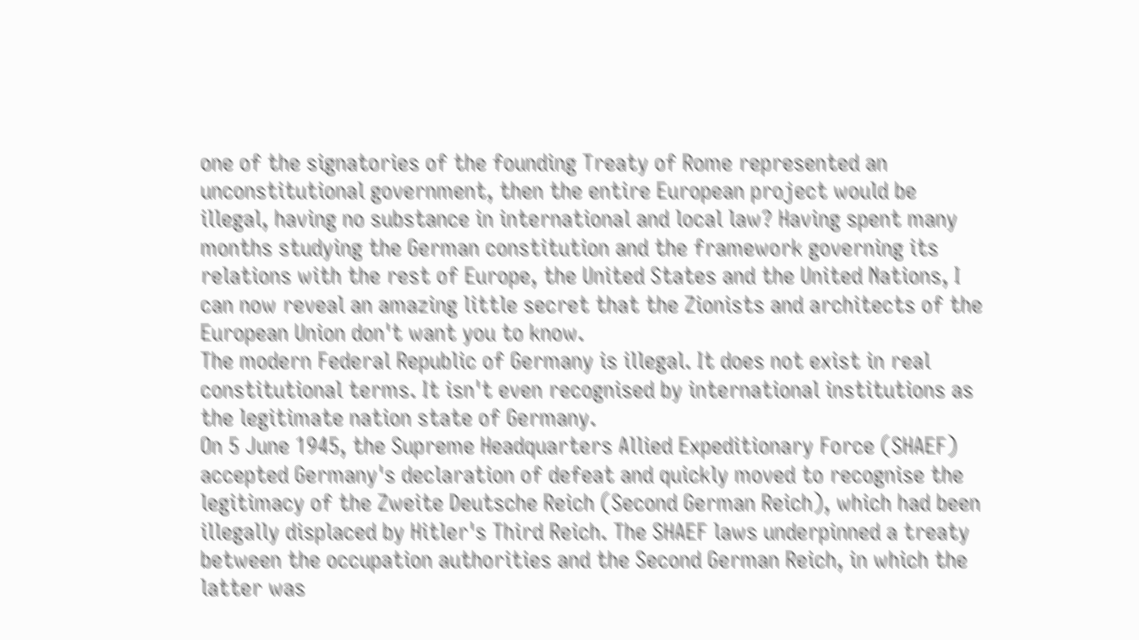one of the signatories of the founding Treaty of Rome represented an unconstitutional government, then the entire European project would be illegal, having no substance in international and local law? Having spent many months studying the German constitution and the framework governing its relations with the rest of Europe, the United States and the United Nations, I can now reveal an amazing little secret that the Zionists and architects of the European Union don't want you to know.
The modern Federal Republic of Germany is illegal. It does not exist in real constitutional terms. It isn't even recognised by international institutions as the legitimate nation state of Germany.
On 5 June 1945, the Supreme Headquarters Allied Expeditionary Force (SHAEF) accepted Germany's declaration of defeat and quickly moved to recognise the legitimacy of the Zweite Deutsche Reich (Second German Reich), which had been illegally displaced by Hitler's Third Reich. The SHAEF laws underpinned a treaty between the occupation authorities and the Second German Reich, in which the latter was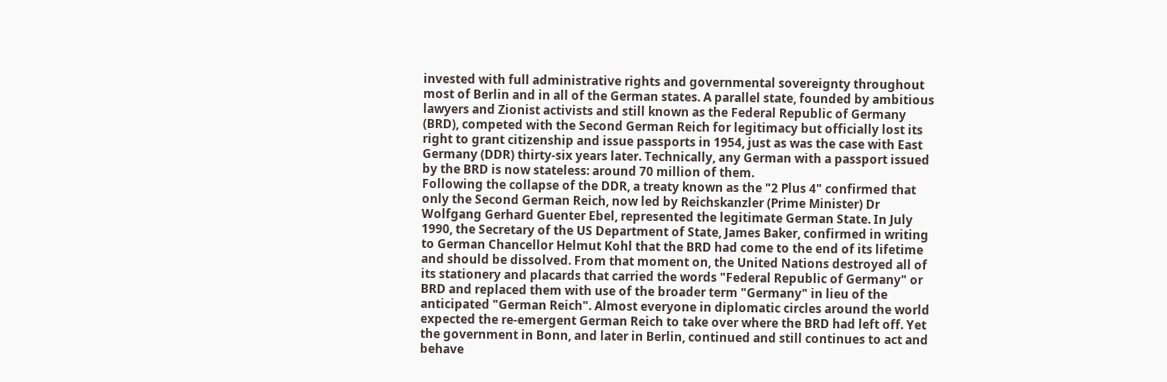invested with full administrative rights and governmental sovereignty throughout most of Berlin and in all of the German states. A parallel state, founded by ambitious lawyers and Zionist activists and still known as the Federal Republic of Germany (BRD), competed with the Second German Reich for legitimacy but officially lost its right to grant citizenship and issue passports in 1954, just as was the case with East Germany (DDR) thirty-six years later. Technically, any German with a passport issued by the BRD is now stateless: around 70 million of them.
Following the collapse of the DDR, a treaty known as the "2 Plus 4" confirmed that only the Second German Reich, now led by Reichskanzler (Prime Minister) Dr Wolfgang Gerhard Guenter Ebel, represented the legitimate German State. In July 1990, the Secretary of the US Department of State, James Baker, confirmed in writing to German Chancellor Helmut Kohl that the BRD had come to the end of its lifetime and should be dissolved. From that moment on, the United Nations destroyed all of its stationery and placards that carried the words "Federal Republic of Germany" or BRD and replaced them with use of the broader term "Germany" in lieu of the anticipated "German Reich". Almost everyone in diplomatic circles around the world expected the re-emergent German Reich to take over where the BRD had left off. Yet the government in Bonn, and later in Berlin, continued and still continues to act and behave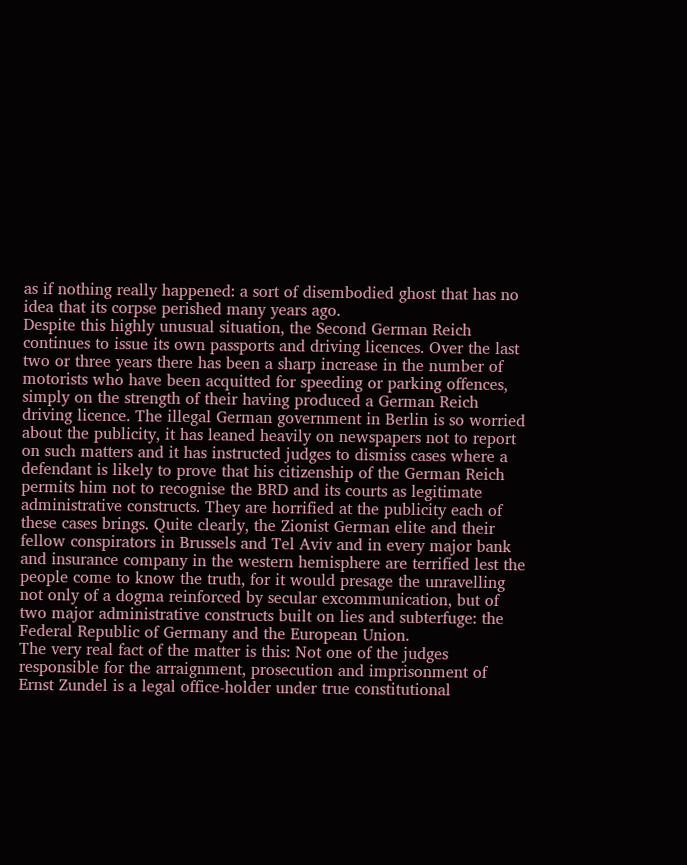as if nothing really happened: a sort of disembodied ghost that has no idea that its corpse perished many years ago.
Despite this highly unusual situation, the Second German Reich continues to issue its own passports and driving licences. Over the last two or three years there has been a sharp increase in the number of motorists who have been acquitted for speeding or parking offences, simply on the strength of their having produced a German Reich driving licence. The illegal German government in Berlin is so worried about the publicity, it has leaned heavily on newspapers not to report on such matters and it has instructed judges to dismiss cases where a defendant is likely to prove that his citizenship of the German Reich permits him not to recognise the BRD and its courts as legitimate administrative constructs. They are horrified at the publicity each of these cases brings. Quite clearly, the Zionist German elite and their fellow conspirators in Brussels and Tel Aviv and in every major bank and insurance company in the western hemisphere are terrified lest the people come to know the truth, for it would presage the unravelling not only of a dogma reinforced by secular excommunication, but of two major administrative constructs built on lies and subterfuge: the Federal Republic of Germany and the European Union.
The very real fact of the matter is this: Not one of the judges responsible for the arraignment, prosecution and imprisonment of Ernst Zundel is a legal office-holder under true constitutional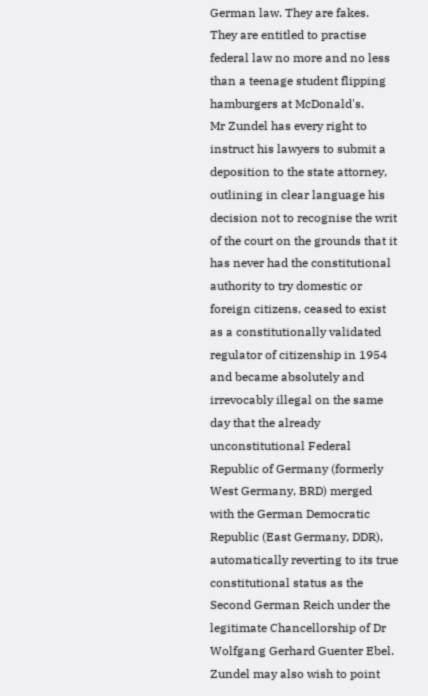German law. They are fakes. They are entitled to practise federal law no more and no less than a teenage student flipping hamburgers at McDonald's.
Mr Zundel has every right to instruct his lawyers to submit a deposition to the state attorney, outlining in clear language his decision not to recognise the writ of the court on the grounds that it has never had the constitutional authority to try domestic or foreign citizens, ceased to exist as a constitutionally validated regulator of citizenship in 1954 and became absolutely and irrevocably illegal on the same day that the already unconstitutional Federal Republic of Germany (formerly West Germany, BRD) merged with the German Democratic Republic (East Germany, DDR), automatically reverting to its true constitutional status as the Second German Reich under the legitimate Chancellorship of Dr Wolfgang Gerhard Guenter Ebel.
Zundel may also wish to point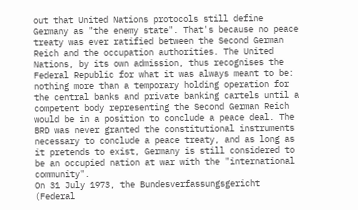out that United Nations protocols still define Germany as "the enemy state". That's because no peace treaty was ever ratified between the Second German Reich and the occupation authorities. The United Nations, by its own admission, thus recognises the Federal Republic for what it was always meant to be: nothing more than a temporary holding operation for the central banks and private banking cartels until a competent body representing the Second German Reich would be in a position to conclude a peace deal. The BRD was never granted the constitutional instruments necessary to conclude a peace treaty, and as long as it pretends to exist, Germany is still considered to be an occupied nation at war with the "international community".
On 31 July 1973, the Bundesverfassungsgericht (Federal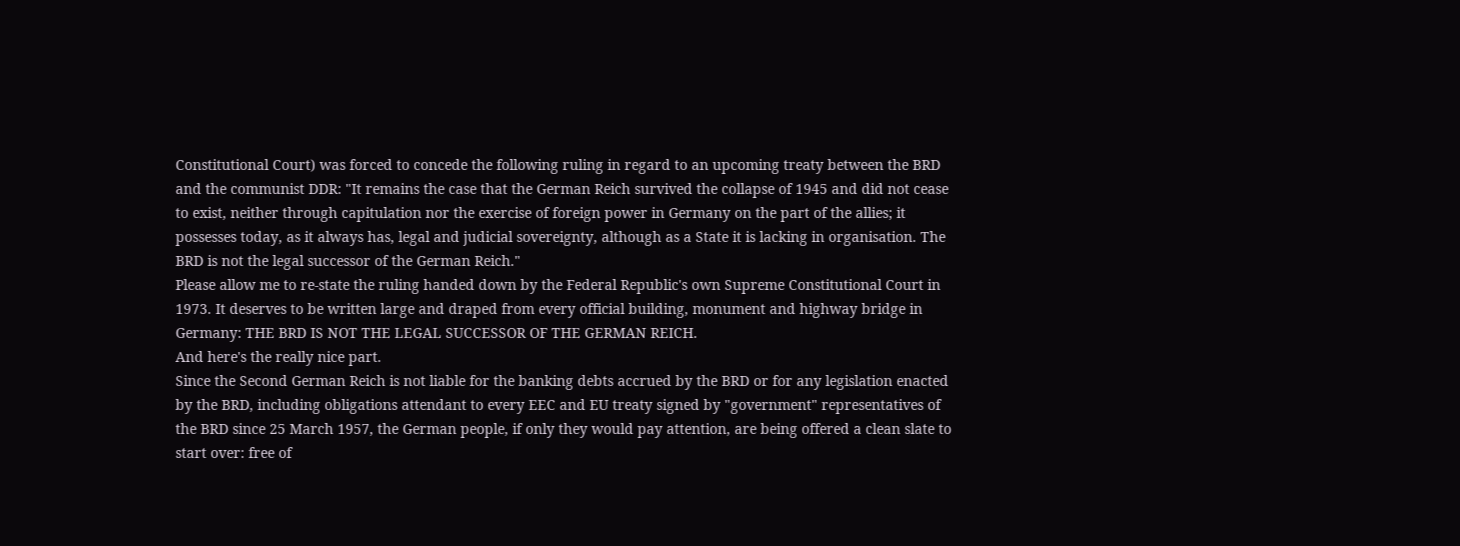Constitutional Court) was forced to concede the following ruling in regard to an upcoming treaty between the BRD and the communist DDR: "It remains the case that the German Reich survived the collapse of 1945 and did not cease to exist, neither through capitulation nor the exercise of foreign power in Germany on the part of the allies; it possesses today, as it always has, legal and judicial sovereignty, although as a State it is lacking in organisation. The BRD is not the legal successor of the German Reich."
Please allow me to re-state the ruling handed down by the Federal Republic's own Supreme Constitutional Court in 1973. It deserves to be written large and draped from every official building, monument and highway bridge in Germany: THE BRD IS NOT THE LEGAL SUCCESSOR OF THE GERMAN REICH.
And here's the really nice part.
Since the Second German Reich is not liable for the banking debts accrued by the BRD or for any legislation enacted by the BRD, including obligations attendant to every EEC and EU treaty signed by "government" representatives of the BRD since 25 March 1957, the German people, if only they would pay attention, are being offered a clean slate to start over: free of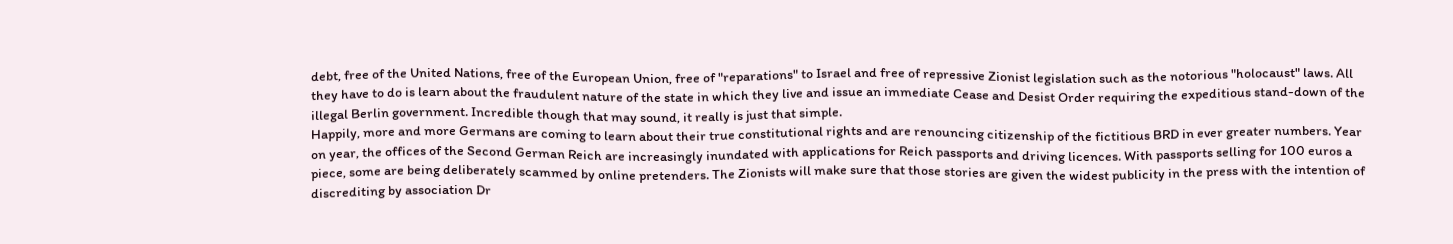debt, free of the United Nations, free of the European Union, free of "reparations" to Israel and free of repressive Zionist legislation such as the notorious "holocaust" laws. All they have to do is learn about the fraudulent nature of the state in which they live and issue an immediate Cease and Desist Order requiring the expeditious stand-down of the illegal Berlin government. Incredible though that may sound, it really is just that simple.
Happily, more and more Germans are coming to learn about their true constitutional rights and are renouncing citizenship of the fictitious BRD in ever greater numbers. Year on year, the offices of the Second German Reich are increasingly inundated with applications for Reich passports and driving licences. With passports selling for 100 euros a piece, some are being deliberately scammed by online pretenders. The Zionists will make sure that those stories are given the widest publicity in the press with the intention of discrediting by association Dr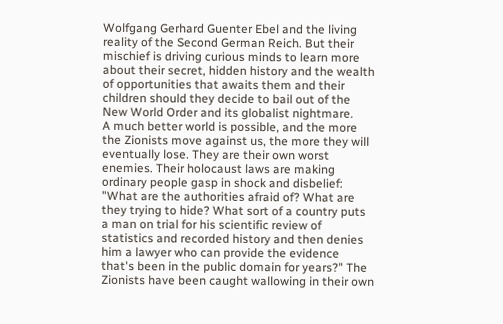Wolfgang Gerhard Guenter Ebel and the living reality of the Second German Reich. But their mischief is driving curious minds to learn more about their secret, hidden history and the wealth of opportunities that awaits them and their children should they decide to bail out of the New World Order and its globalist nightmare.
A much better world is possible, and the more the Zionists move against us, the more they will eventually lose. They are their own worst enemies. Their holocaust laws are making ordinary people gasp in shock and disbelief: "What are the authorities afraid of? What are they trying to hide? What sort of a country puts a man on trial for his scientific review of statistics and recorded history and then denies him a lawyer who can provide the evidence that's been in the public domain for years?" The Zionists have been caught wallowing in their own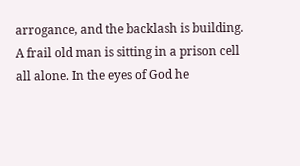arrogance, and the backlash is building.
A frail old man is sitting in a prison cell all alone. In the eyes of God he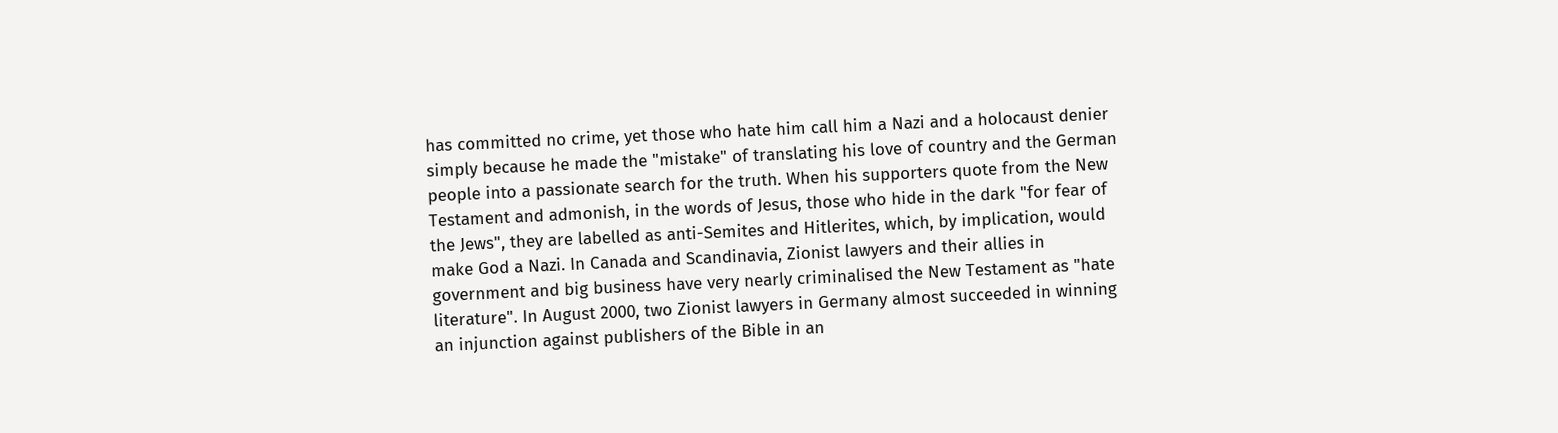has committed no crime, yet those who hate him call him a Nazi and a holocaust denier simply because he made the "mistake" of translating his love of country and the German people into a passionate search for the truth. When his supporters quote from the New Testament and admonish, in the words of Jesus, those who hide in the dark "for fear of the Jews", they are labelled as anti-Semites and Hitlerites, which, by implication, would make God a Nazi. In Canada and Scandinavia, Zionist lawyers and their allies in government and big business have very nearly criminalised the New Testament as "hate literature". In August 2000, two Zionist lawyers in Germany almost succeeded in winning an injunction against publishers of the Bible in an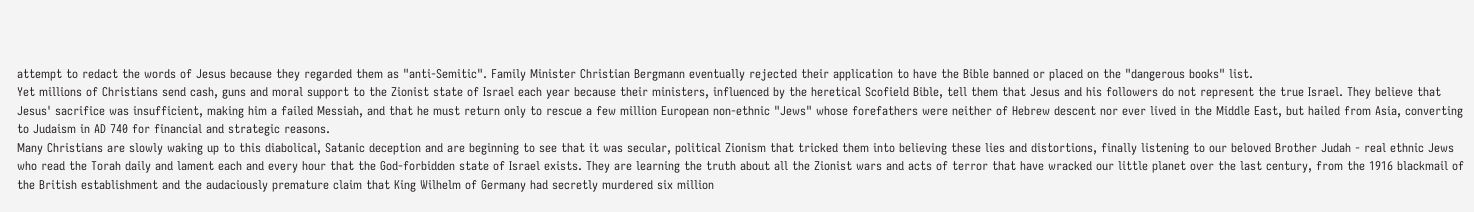attempt to redact the words of Jesus because they regarded them as "anti-Semitic". Family Minister Christian Bergmann eventually rejected their application to have the Bible banned or placed on the "dangerous books" list.
Yet millions of Christians send cash, guns and moral support to the Zionist state of Israel each year because their ministers, influenced by the heretical Scofield Bible, tell them that Jesus and his followers do not represent the true Israel. They believe that Jesus' sacrifice was insufficient, making him a failed Messiah, and that he must return only to rescue a few million European non-ethnic "Jews" whose forefathers were neither of Hebrew descent nor ever lived in the Middle East, but hailed from Asia, converting to Judaism in AD 740 for financial and strategic reasons.
Many Christians are slowly waking up to this diabolical, Satanic deception and are beginning to see that it was secular, political Zionism that tricked them into believing these lies and distortions, finally listening to our beloved Brother Judah - real ethnic Jews who read the Torah daily and lament each and every hour that the God-forbidden state of Israel exists. They are learning the truth about all the Zionist wars and acts of terror that have wracked our little planet over the last century, from the 1916 blackmail of the British establishment and the audaciously premature claim that King Wilhelm of Germany had secretly murdered six million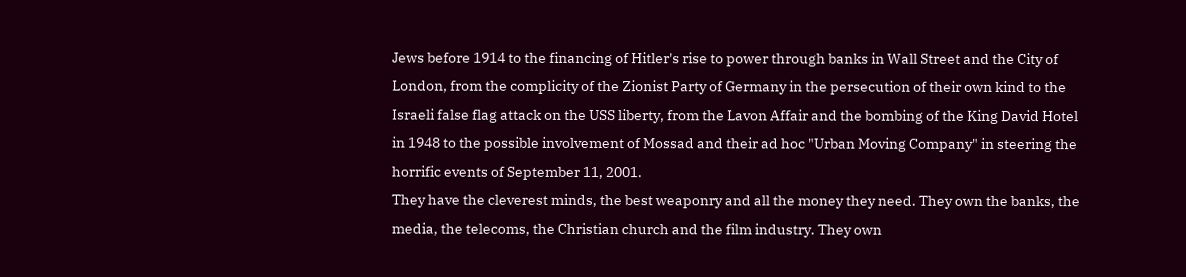Jews before 1914 to the financing of Hitler's rise to power through banks in Wall Street and the City of London, from the complicity of the Zionist Party of Germany in the persecution of their own kind to the Israeli false flag attack on the USS liberty, from the Lavon Affair and the bombing of the King David Hotel in 1948 to the possible involvement of Mossad and their ad hoc "Urban Moving Company" in steering the horrific events of September 11, 2001.
They have the cleverest minds, the best weaponry and all the money they need. They own the banks, the media, the telecoms, the Christian church and the film industry. They own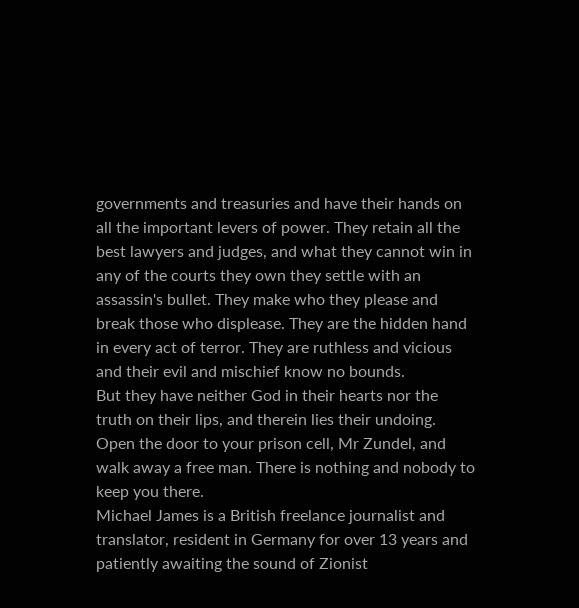governments and treasuries and have their hands on all the important levers of power. They retain all the best lawyers and judges, and what they cannot win in any of the courts they own they settle with an assassin's bullet. They make who they please and break those who displease. They are the hidden hand in every act of terror. They are ruthless and vicious and their evil and mischief know no bounds.
But they have neither God in their hearts nor the truth on their lips, and therein lies their undoing.
Open the door to your prison cell, Mr Zundel, and walk away a free man. There is nothing and nobody to keep you there.
Michael James is a British freelance journalist and translator, resident in Germany for over 13 years and patiently awaiting the sound of Zionist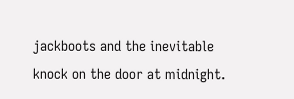jackboots and the inevitable knock on the door at midnight.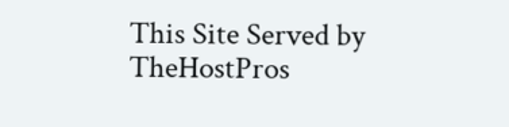This Site Served by TheHostPros